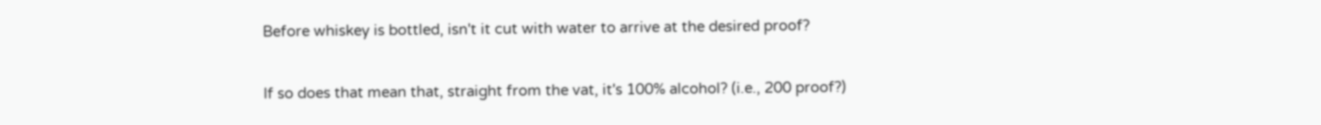Before whiskey is bottled, isn't it cut with water to arrive at the desired proof?

If so does that mean that, straight from the vat, it's 100% alcohol? (i.e., 200 proof?)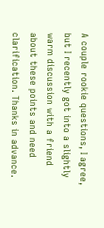A couple rookie questions, I agree, but I recently got into a slightly warm discussion with a friend about these points and need clarification. Thanks in advance.